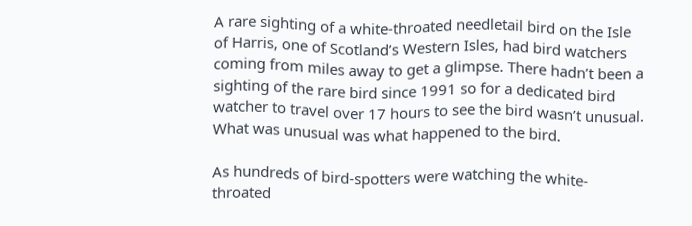A rare sighting of a white-throated needletail bird on the Isle of Harris, one of Scotland’s Western Isles, had bird watchers coming from miles away to get a glimpse. There hadn’t been a sighting of the rare bird since 1991 so for a dedicated bird watcher to travel over 17 hours to see the bird wasn’t unusual. What was unusual was what happened to the bird.

As hundreds of bird-spotters were watching the white-throated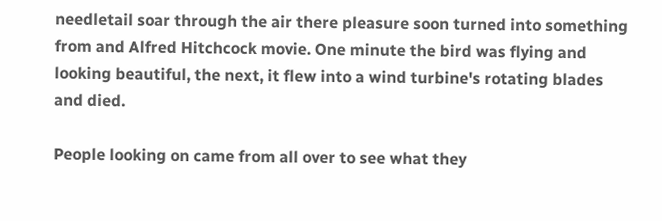needletail soar through the air there pleasure soon turned into something from and Alfred Hitchcock movie. One minute the bird was flying and looking beautiful, the next, it flew into a wind turbine's rotating blades and died.

People looking on came from all over to see what they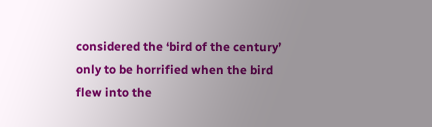considered the ‘bird of the century’ only to be horrified when the bird flew into the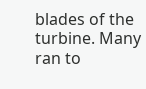blades of the turbine. Many ran to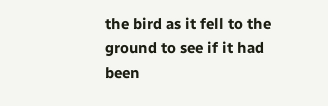the bird as it fell to the ground to see if it had been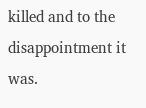killed and to the disappointment it was.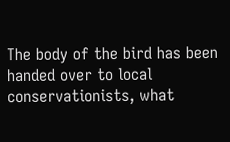The body of the bird has been handed over to local conservationists, what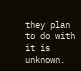they plan to do with it is unknown.